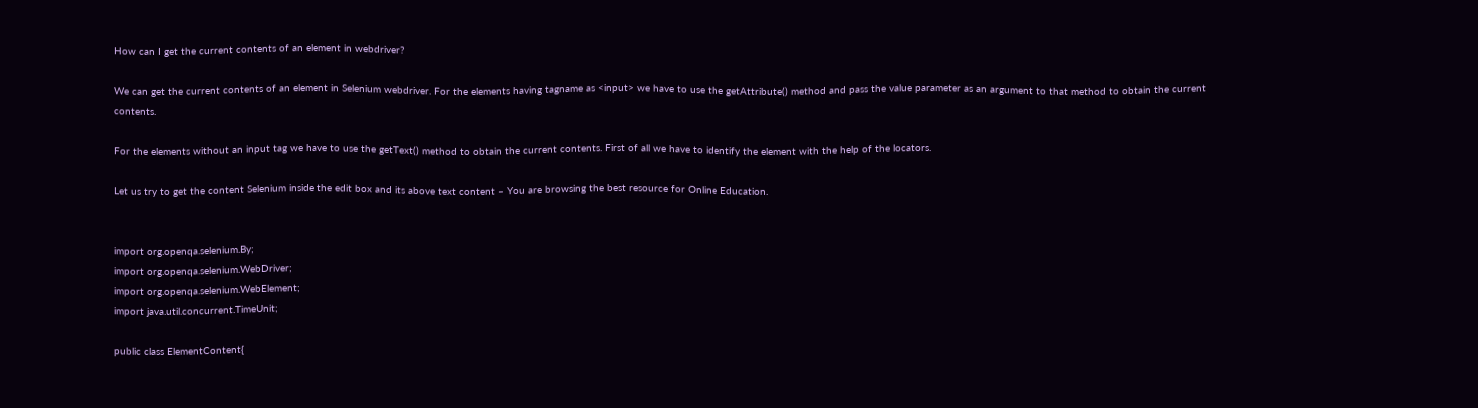How can I get the current contents of an element in webdriver?

We can get the current contents of an element in Selenium webdriver. For the elements having tagname as <input> we have to use the getAttribute() method and pass the value parameter as an argument to that method to obtain the current contents.

For the elements without an input tag we have to use the getText() method to obtain the current contents. First of all we have to identify the element with the help of the locators.

Let us try to get the content Selenium inside the edit box and its above text content – You are browsing the best resource for Online Education.


import org.openqa.selenium.By;
import org.openqa.selenium.WebDriver;
import org.openqa.selenium.WebElement;
import java.util.concurrent.TimeUnit;

public class ElementContent{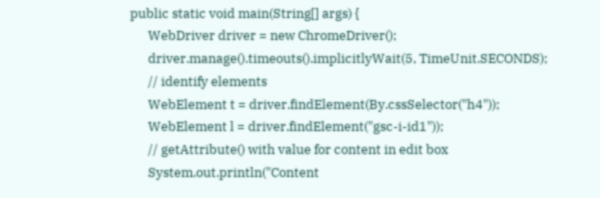public static void main(String[] args) {
      WebDriver driver = new ChromeDriver();
      driver.manage().timeouts().implicitlyWait(5, TimeUnit.SECONDS);
      // identify elements
      WebElement t = driver.findElement(By.cssSelector("h4"));
      WebElement l = driver.findElement("gsc-i-id1"));
      // getAttribute() with value for content in edit box
      System.out.println("Content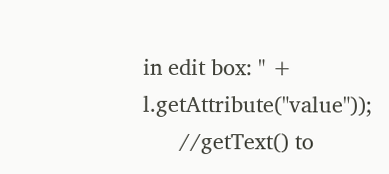in edit box: " + l.getAttribute("value"));
      //getText() to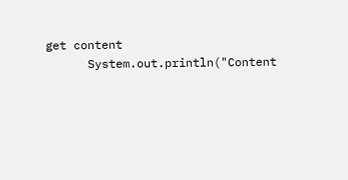get content
      System.out.println("Content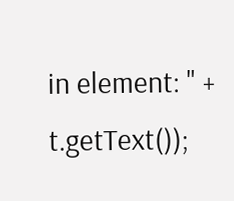in element: " + t.getText());